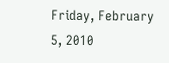Friday, February 5, 2010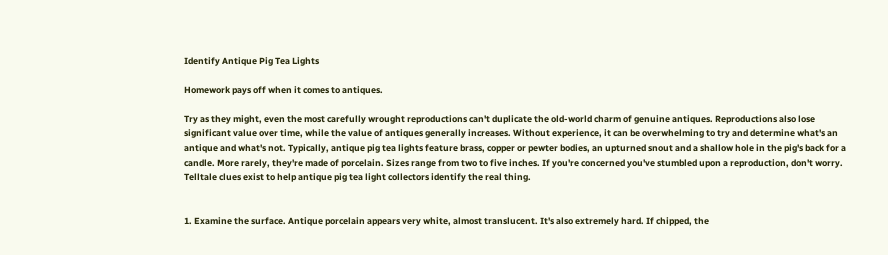Identify Antique Pig Tea Lights

Homework pays off when it comes to antiques.

Try as they might, even the most carefully wrought reproductions can't duplicate the old-world charm of genuine antiques. Reproductions also lose significant value over time, while the value of antiques generally increases. Without experience, it can be overwhelming to try and determine what's an antique and what's not. Typically, antique pig tea lights feature brass, copper or pewter bodies, an upturned snout and a shallow hole in the pig's back for a candle. More rarely, they're made of porcelain. Sizes range from two to five inches. If you're concerned you've stumbled upon a reproduction, don't worry. Telltale clues exist to help antique pig tea light collectors identify the real thing.


1. Examine the surface. Antique porcelain appears very white, almost translucent. It's also extremely hard. If chipped, the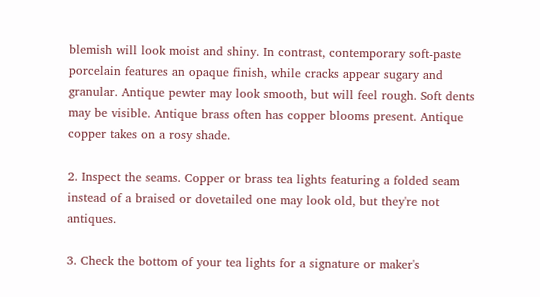blemish will look moist and shiny. In contrast, contemporary soft-paste porcelain features an opaque finish, while cracks appear sugary and granular. Antique pewter may look smooth, but will feel rough. Soft dents may be visible. Antique brass often has copper blooms present. Antique copper takes on a rosy shade.

2. Inspect the seams. Copper or brass tea lights featuring a folded seam instead of a braised or dovetailed one may look old, but they're not antiques.

3. Check the bottom of your tea lights for a signature or maker's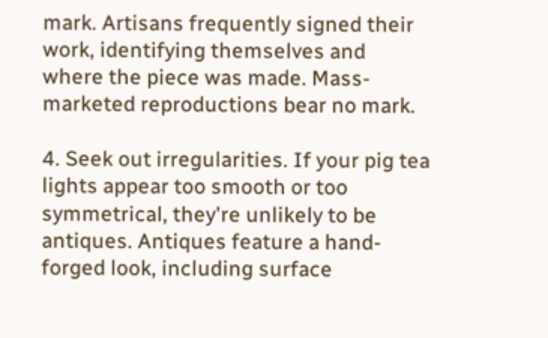mark. Artisans frequently signed their work, identifying themselves and where the piece was made. Mass-marketed reproductions bear no mark.

4. Seek out irregularities. If your pig tea lights appear too smooth or too symmetrical, they're unlikely to be antiques. Antiques feature a hand-forged look, including surface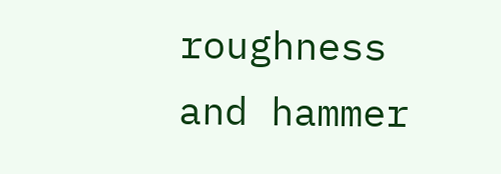roughness and hammer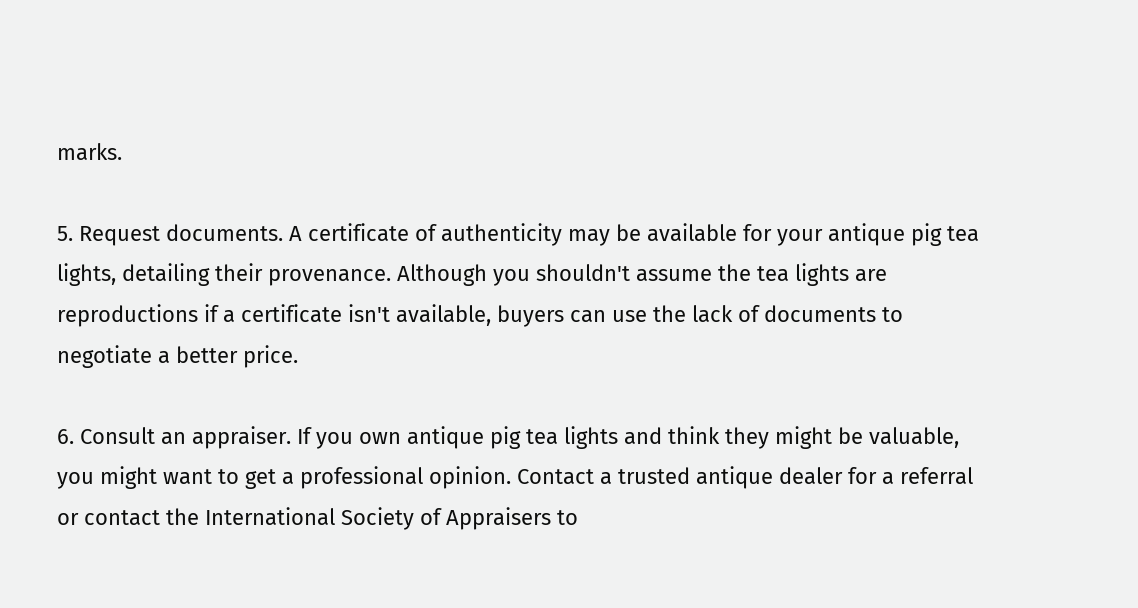marks.

5. Request documents. A certificate of authenticity may be available for your antique pig tea lights, detailing their provenance. Although you shouldn't assume the tea lights are reproductions if a certificate isn't available, buyers can use the lack of documents to negotiate a better price.

6. Consult an appraiser. If you own antique pig tea lights and think they might be valuable, you might want to get a professional opinion. Contact a trusted antique dealer for a referral or contact the International Society of Appraisers to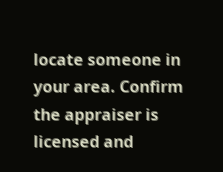locate someone in your area. Confirm the appraiser is licensed and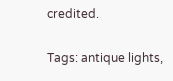credited.

Tags: antique lights,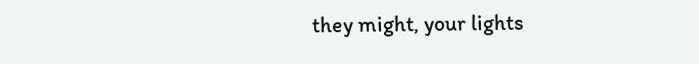they might, your lights